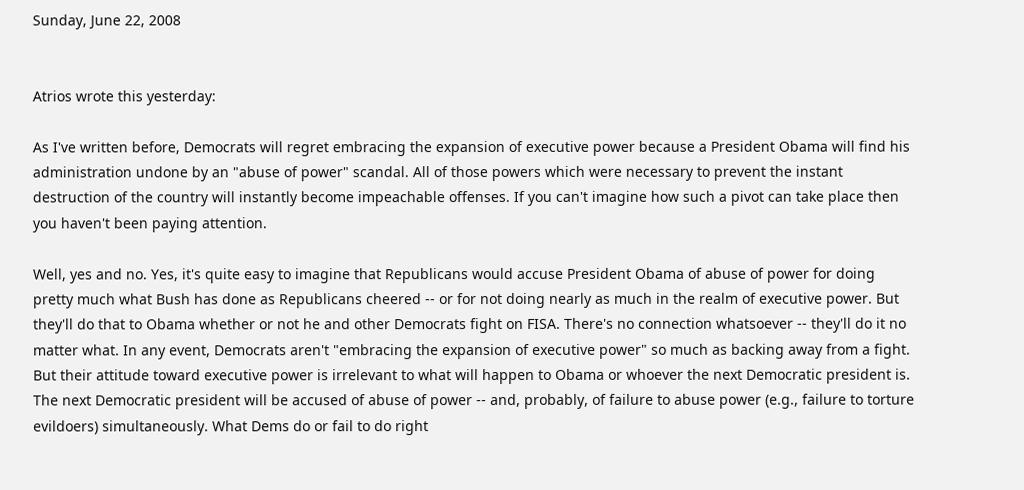Sunday, June 22, 2008


Atrios wrote this yesterday:

As I've written before, Democrats will regret embracing the expansion of executive power because a President Obama will find his administration undone by an "abuse of power" scandal. All of those powers which were necessary to prevent the instant destruction of the country will instantly become impeachable offenses. If you can't imagine how such a pivot can take place then you haven't been paying attention.

Well, yes and no. Yes, it's quite easy to imagine that Republicans would accuse President Obama of abuse of power for doing pretty much what Bush has done as Republicans cheered -- or for not doing nearly as much in the realm of executive power. But they'll do that to Obama whether or not he and other Democrats fight on FISA. There's no connection whatsoever -- they'll do it no matter what. In any event, Democrats aren't "embracing the expansion of executive power" so much as backing away from a fight. But their attitude toward executive power is irrelevant to what will happen to Obama or whoever the next Democratic president is. The next Democratic president will be accused of abuse of power -- and, probably, of failure to abuse power (e.g., failure to torture evildoers) simultaneously. What Dems do or fail to do right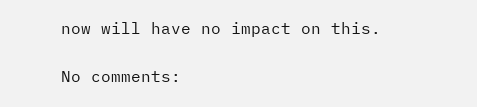now will have no impact on this.

No comments: